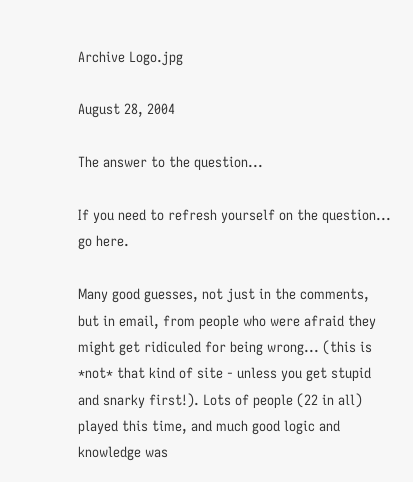Archive Logo.jpg

August 28, 2004

The answer to the question...

If you need to refresh yourself on the question... go here.

Many good guesses, not just in the comments, but in email, from people who were afraid they might get ridiculed for being wrong... (this is *not* that kind of site - unless you get stupid and snarky first!). Lots of people (22 in all) played this time, and much good logic and knowledge was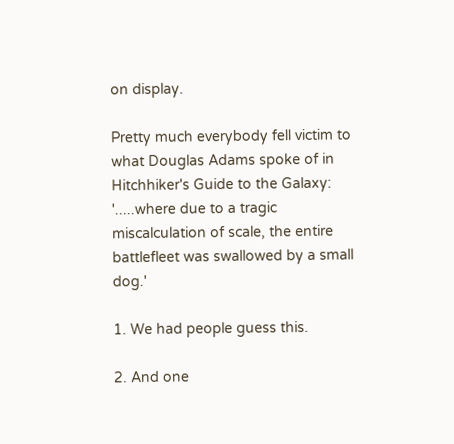on display.

Pretty much everybody fell victim to what Douglas Adams spoke of in Hitchhiker's Guide to the Galaxy: '.....where due to a tragic miscalculation of scale, the entire battlefleet was swallowed by a small dog.'

1. We had people guess this.

2. And one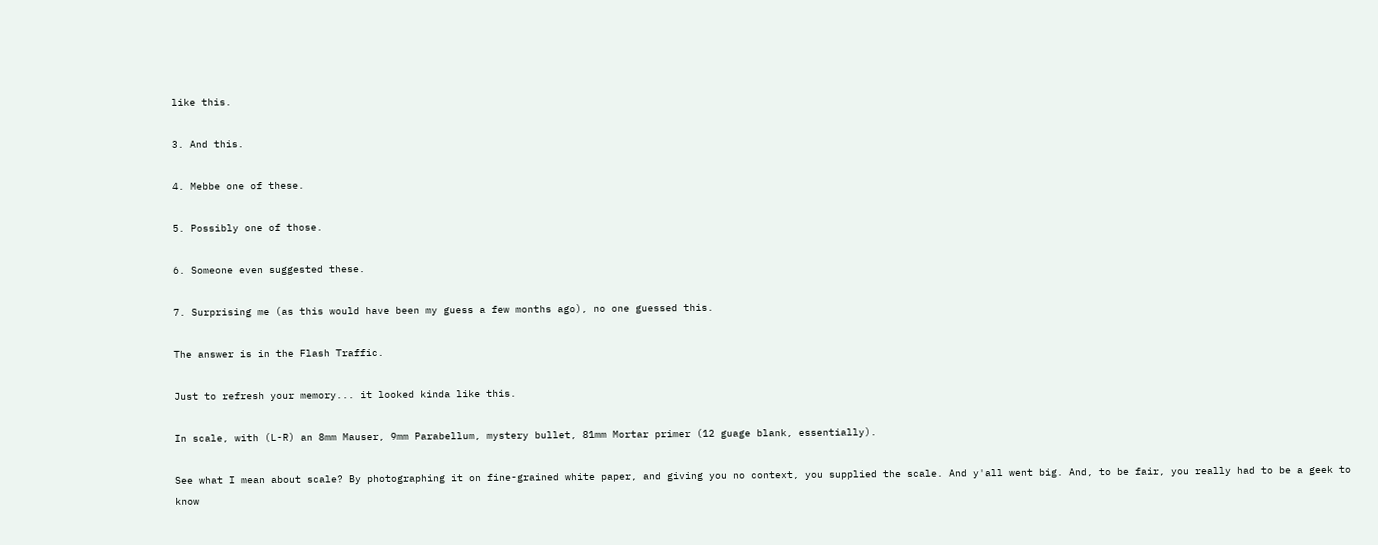like this.

3. And this.

4. Mebbe one of these.

5. Possibly one of those.

6. Someone even suggested these.

7. Surprising me (as this would have been my guess a few months ago), no one guessed this.

The answer is in the Flash Traffic.

Just to refresh your memory... it looked kinda like this.

In scale, with (L-R) an 8mm Mauser, 9mm Parabellum, mystery bullet, 81mm Mortar primer (12 guage blank, essentially).

See what I mean about scale? By photographing it on fine-grained white paper, and giving you no context, you supplied the scale. And y'all went big. And, to be fair, you really had to be a geek to know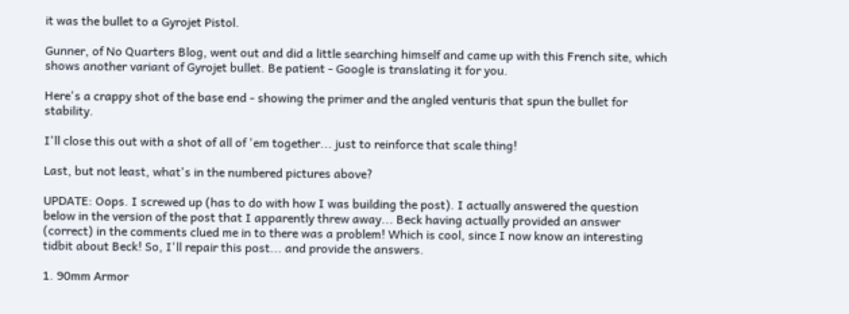it was the bullet to a Gyrojet Pistol.

Gunner, of No Quarters Blog, went out and did a little searching himself and came up with this French site, which shows another variant of Gyrojet bullet. Be patient - Google is translating it for you.

Here's a crappy shot of the base end - showing the primer and the angled venturis that spun the bullet for stability.

I'll close this out with a shot of all of 'em together... just to reinforce that scale thing!

Last, but not least, what's in the numbered pictures above?

UPDATE: Oops. I screwed up (has to do with how I was building the post). I actually answered the question below in the version of the post that I apparently threw away... Beck having actually provided an answer (correct) in the comments clued me in to there was a problem! Which is cool, since I now know an interesting tidbit about Beck! So, I'll repair this post... and provide the answers.

1. 90mm Armor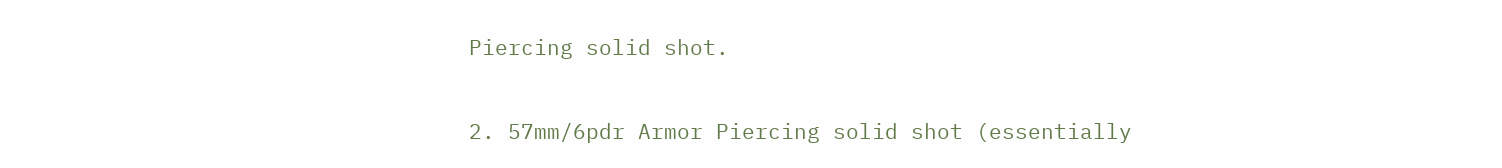Piercing solid shot.

2. 57mm/6pdr Armor Piercing solid shot (essentially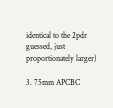identical to the 2pdr guessed, just proportionately larger)

3. 75mm APCBC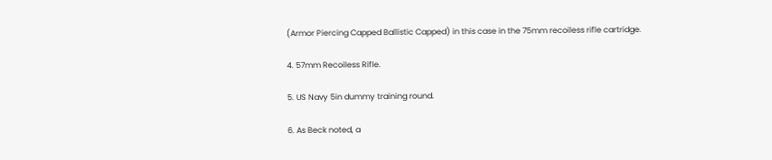(Armor Piercing Capped Ballistic Capped) in this case in the 75mm recoiless rifle cartridge.

4. 57mm Recoiless Rifle.

5. US Navy 5in dummy training round.

6. As Beck noted, a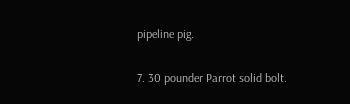pipeline pig.

7. 30 pounder Parrot solid bolt.